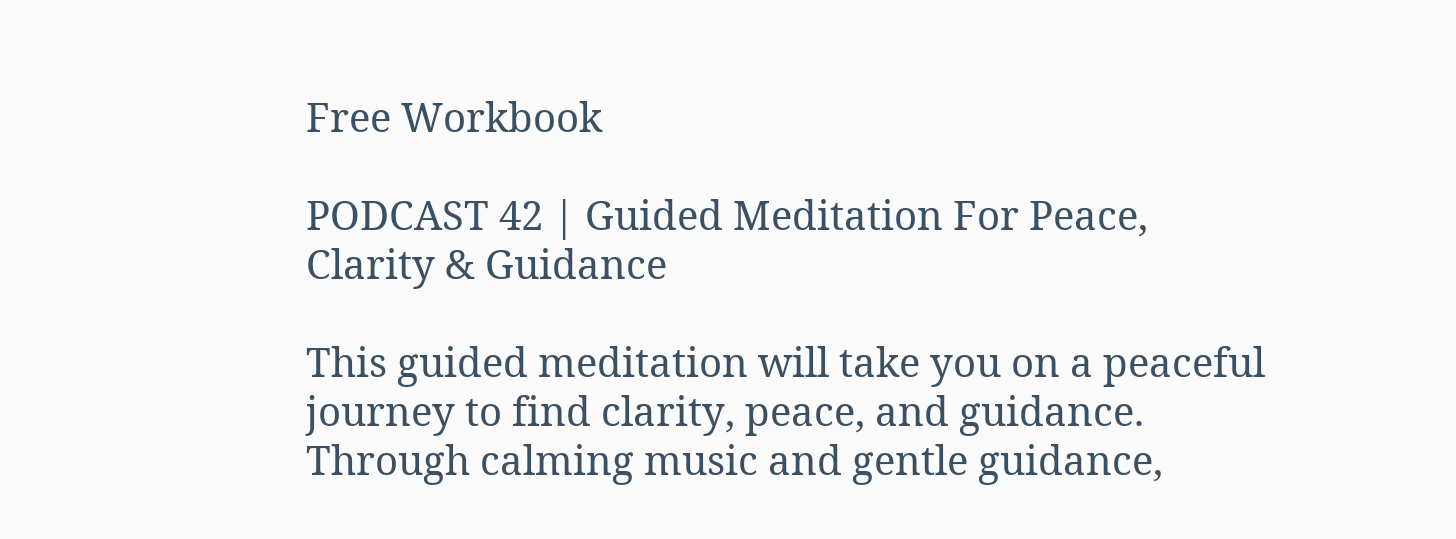Free Workbook

PODCAST 42 | Guided Meditation For Peace, Clarity & Guidance

This guided meditation will take you on a peaceful journey to find clarity, peace, and guidance. Through calming music and gentle guidance,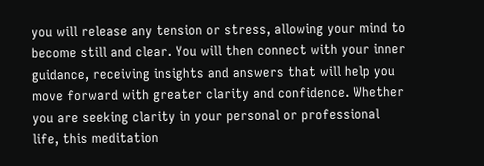you will release any tension or stress, allowing your mind to become still and clear. You will then connect with your inner guidance, receiving insights and answers that will help you move forward with greater clarity and confidence. Whether you are seeking clarity in your personal or professional life, this meditation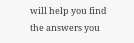will help you find the answers you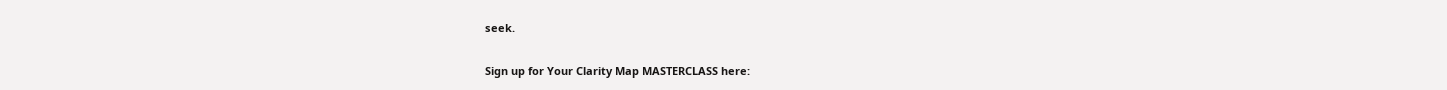seek.

Sign up for Your Clarity Map MASTERCLASS here: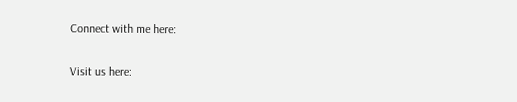Connect with me here:

Visit us here: